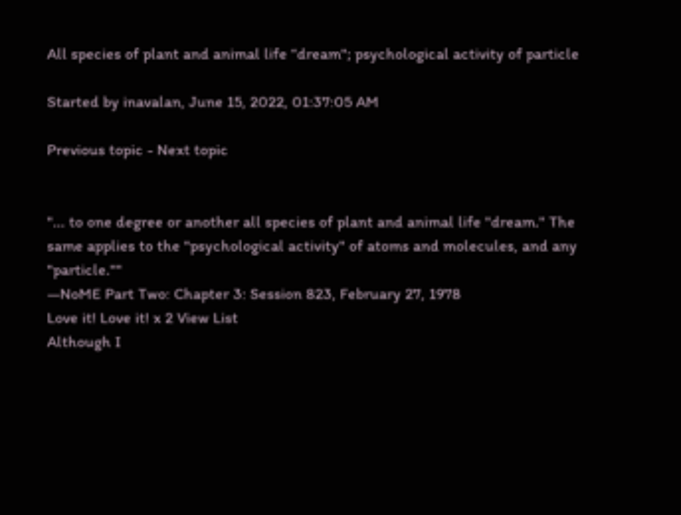All species of plant and animal life “dream"; psychological activity of particle

Started by inavalan, June 15, 2022, 01:37:05 AM

Previous topic - Next topic


"... to one degree or another all species of plant and animal life "dream." The same applies to the "psychological activity" of atoms and molecules, and any "particle.""
—NoME Part Two: Chapter 3: Session 823, February 27, 1978
Love it! Love it! x 2 View List
Although I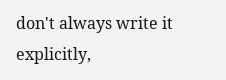don't always write it explicitly,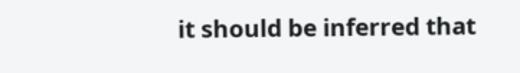it should be inferred that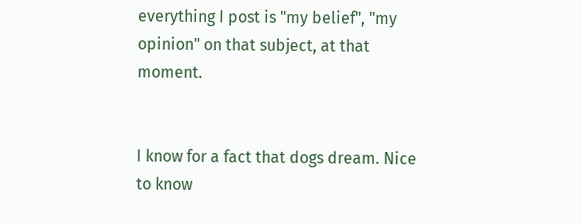everything I post is "my belief", "my opinion" on that subject, at that moment.


I know for a fact that dogs dream. Nice to know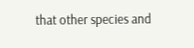that other species and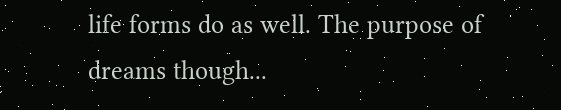life forms do as well. The purpose of dreams though...